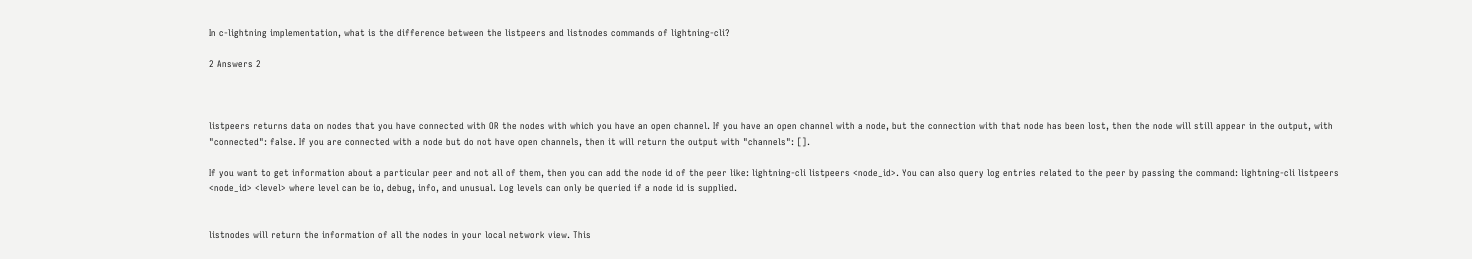In c-lightning implementation, what is the difference between the listpeers and listnodes commands of lightning-cli?

2 Answers 2



listpeers returns data on nodes that you have connected with OR the nodes with which you have an open channel. If you have an open channel with a node, but the connection with that node has been lost, then the node will still appear in the output, with "connected": false. If you are connected with a node but do not have open channels, then it will return the output with "channels": [].

If you want to get information about a particular peer and not all of them, then you can add the node id of the peer like: lightning-cli listpeers <node_id>. You can also query log entries related to the peer by passing the command: lightning-cli listpeers <node_id> <level> where level can be io, debug, info, and unusual. Log levels can only be queried if a node id is supplied.


listnodes will return the information of all the nodes in your local network view. This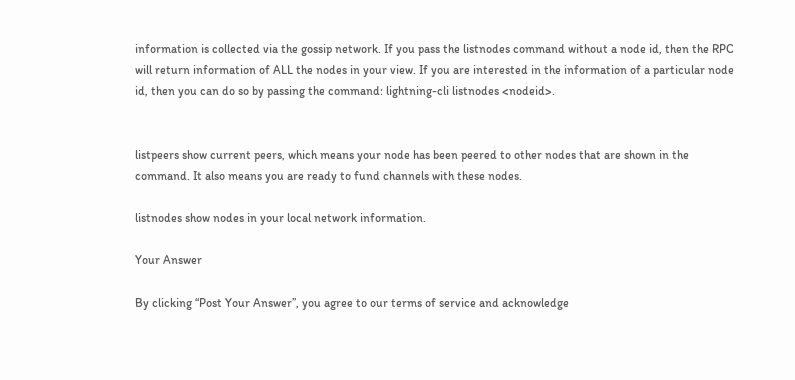information is collected via the gossip network. If you pass the listnodes command without a node id, then the RPC will return information of ALL the nodes in your view. If you are interested in the information of a particular node id, then you can do so by passing the command: lightning-cli listnodes <nodeid>.


listpeers show current peers, which means your node has been peered to other nodes that are shown in the command. It also means you are ready to fund channels with these nodes.

listnodes show nodes in your local network information.

Your Answer

By clicking “Post Your Answer”, you agree to our terms of service and acknowledge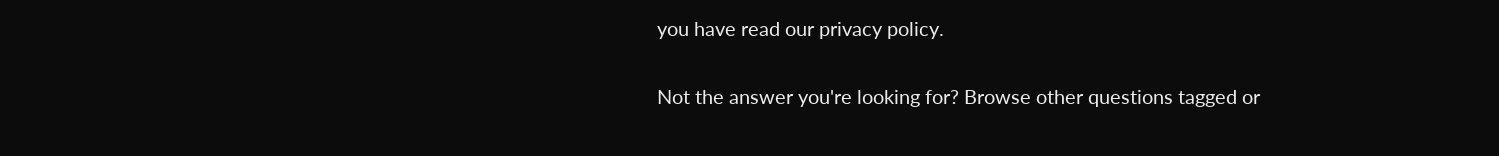you have read our privacy policy.

Not the answer you're looking for? Browse other questions tagged or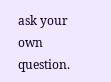ask your own question.